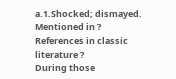a.1.Shocked; dismayed.
Mentioned in ?
References in classic literature ?
During those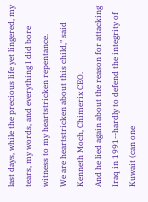last days, while the precious life yet lingered, my tears, my words, and everything I did bore witness to my heartstricken repentance.
We are heartstricken about this child," said Kenneth Moch, Chimerix CEO.
And he lied again about the reason for attacking Iraq in 1991--hardly to defend the integrity of Kuwait (can one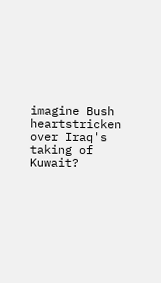imagine Bush heartstricken over Iraq's taking of Kuwait?